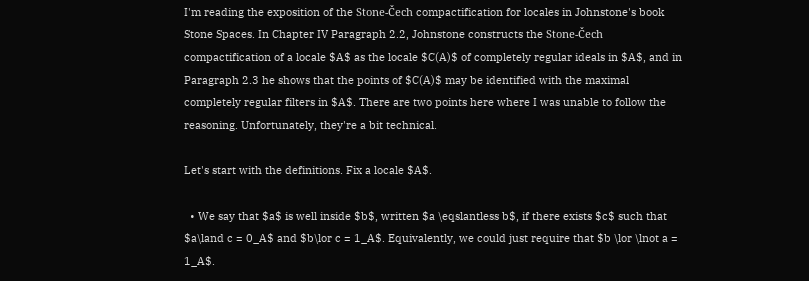I'm reading the exposition of the Stone-Čech compactification for locales in Johnstone's book Stone Spaces. In Chapter IV Paragraph 2.2, Johnstone constructs the Stone-Čech compactification of a locale $A$ as the locale $C(A)$ of completely regular ideals in $A$, and in Paragraph 2.3 he shows that the points of $C(A)$ may be identified with the maximal completely regular filters in $A$. There are two points here where I was unable to follow the reasoning. Unfortunately, they're a bit technical.

Let's start with the definitions. Fix a locale $A$.

  • We say that $a$ is well inside $b$, written $a \eqslantless b$, if there exists $c$ such that $a\land c = 0_A$ and $b\lor c = 1_A$. Equivalently, we could just require that $b \lor \lnot a = 1_A$.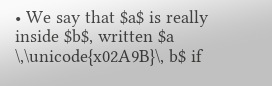• We say that $a$ is really inside $b$, written $a \,\unicode{x02A9B}\, b$ if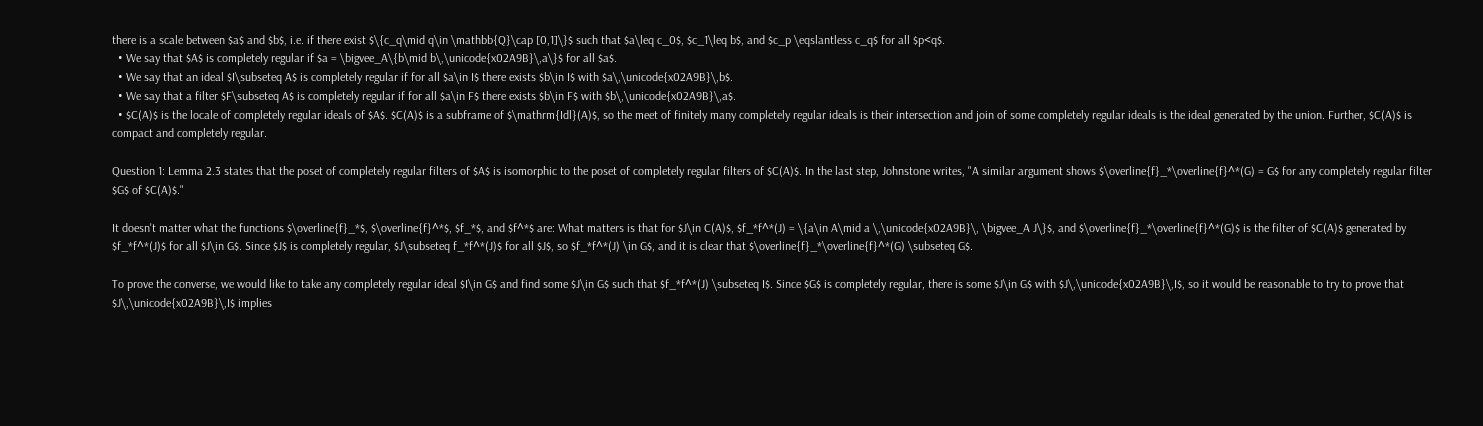there is a scale between $a$ and $b$, i.e. if there exist $\{c_q\mid q\in \mathbb{Q}\cap [0,1]\}$ such that $a\leq c_0$, $c_1\leq b$, and $c_p \eqslantless c_q$ for all $p<q$.
  • We say that $A$ is completely regular if $a = \bigvee_A\{b\mid b\,\unicode{x02A9B}\,a\}$ for all $a$.
  • We say that an ideal $I\subseteq A$ is completely regular if for all $a\in I$ there exists $b\in I$ with $a\,\unicode{x02A9B}\,b$.
  • We say that a filter $F\subseteq A$ is completely regular if for all $a\in F$ there exists $b\in F$ with $b\,\unicode{x02A9B}\,a$.
  • $C(A)$ is the locale of completely regular ideals of $A$. $C(A)$ is a subframe of $\mathrm{Idl}(A)$, so the meet of finitely many completely regular ideals is their intersection and join of some completely regular ideals is the ideal generated by the union. Further, $C(A)$ is compact and completely regular.

Question 1: Lemma 2.3 states that the poset of completely regular filters of $A$ is isomorphic to the poset of completely regular filters of $C(A)$. In the last step, Johnstone writes, "A similar argument shows $\overline{f}_*\overline{f}^*(G) = G$ for any completely regular filter $G$ of $C(A)$."

It doesn't matter what the functions $\overline{f}_*$, $\overline{f}^*$, $f_*$, and $f^*$ are: What matters is that for $J\in C(A)$, $f_*f^*(J) = \{a\in A\mid a \,\unicode{x02A9B}\, \bigvee_A J\}$, and $\overline{f}_*\overline{f}^*(G)$ is the filter of $C(A)$ generated by $f_*f^*(J)$ for all $J\in G$. Since $J$ is completely regular, $J\subseteq f_*f^*(J)$ for all $J$, so $f_*f^*(J) \in G$, and it is clear that $\overline{f}_*\overline{f}^*(G) \subseteq G$.

To prove the converse, we would like to take any completely regular ideal $I\in G$ and find some $J\in G$ such that $f_*f^*(J) \subseteq I$. Since $G$ is completely regular, there is some $J\in G$ with $J\,\unicode{x02A9B}\,I$, so it would be reasonable to try to prove that $J\,\unicode{x02A9B}\,I$ implies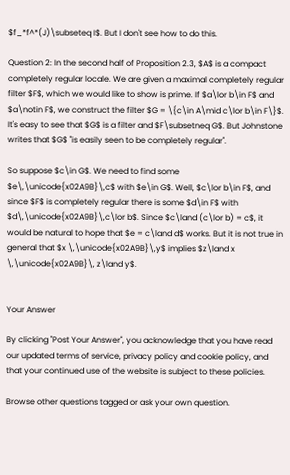$f_*f^*(J)\subseteq I$. But I don't see how to do this.

Question 2: In the second half of Proposition 2.3, $A$ is a compact completely regular locale. We are given a maximal completely regular filter $F$, which we would like to show is prime. If $a\lor b\in F$ and $a\notin F$, we construct the filter $G = \{c\in A\mid c\lor b\in F\}$. It's easy to see that $G$ is a filter and $F\subsetneq G$. But Johnstone writes that $G$ "is easily seen to be completely regular".

So suppose $c\in G$. We need to find some $e\,\unicode{x02A9B}\,c$ with $e\in G$. Well, $c\lor b\in F$, and since $F$ is completely regular there is some $d\in F$ with $d\,\unicode{x02A9B}\,c\lor b$. Since $c\land (c\lor b) = c$, it would be natural to hope that $e = c\land d$ works. But it is not true in general that $x \,\unicode{x02A9B}\,y$ implies $z\land x \,\unicode{x02A9B}\, z\land y$.


Your Answer

By clicking "Post Your Answer", you acknowledge that you have read our updated terms of service, privacy policy and cookie policy, and that your continued use of the website is subject to these policies.

Browse other questions tagged or ask your own question.